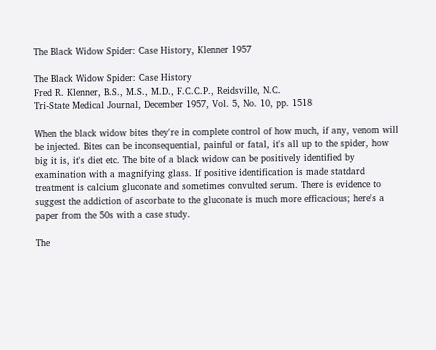The Black Widow Spider: Case History, Klenner 1957

The Black Widow Spider: Case History
Fred R. Klenner, B.S., M.S., M.D., F.C.C.P., Reidsville, N.C.
Tri-State Medical Journal, December 1957, Vol. 5, No. 10, pp. 1518

When the black widow bites they're in complete control of how much, if any, venom will be injected. Bites can be inconsequential, painful or fatal, it's all up to the spider, how big it is, it's diet etc. The bite of a black widow can be positively identified by examination with a magnifying glass. If positive identification is made statdard treatment is calcium gluconate and sometimes convulted serum. There is evidence to suggest the addiction of ascorbate to the gluconate is much more efficacious; here's a paper from the 50s with a case study.

The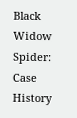Black Widow Spider: Case History